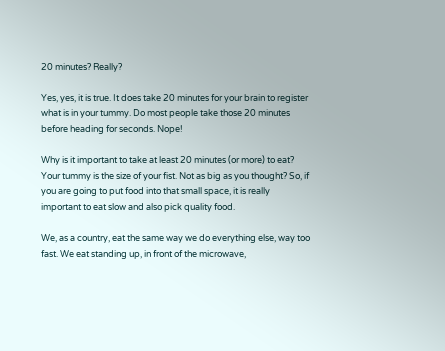20 minutes? Really?

Yes, yes, it is true. It does take 20 minutes for your brain to register what is in your tummy. Do most people take those 20 minutes before heading for seconds. Nope!

Why is it important to take at least 20 minutes (or more) to eat? Your tummy is the size of your fist. Not as big as you thought? So, if you are going to put food into that small space, it is really important to eat slow and also pick quality food.

We, as a country, eat the same way we do everything else, way too fast. We eat standing up, in front of the microwave,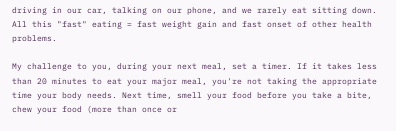driving in our car, talking on our phone, and we rarely eat sitting down. All this "fast" eating = fast weight gain and fast onset of other health problems.

My challenge to you, during your next meal, set a timer. If it takes less than 20 minutes to eat your major meal, you're not taking the appropriate time your body needs. Next time, smell your food before you take a bite, chew your food (more than once or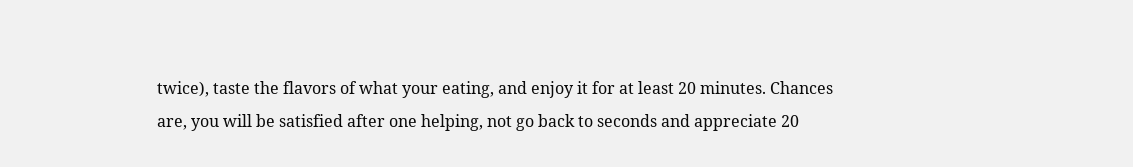twice), taste the flavors of what your eating, and enjoy it for at least 20 minutes. Chances are, you will be satisfied after one helping, not go back to seconds and appreciate 20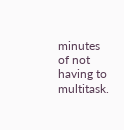minutes of not having to multitask.